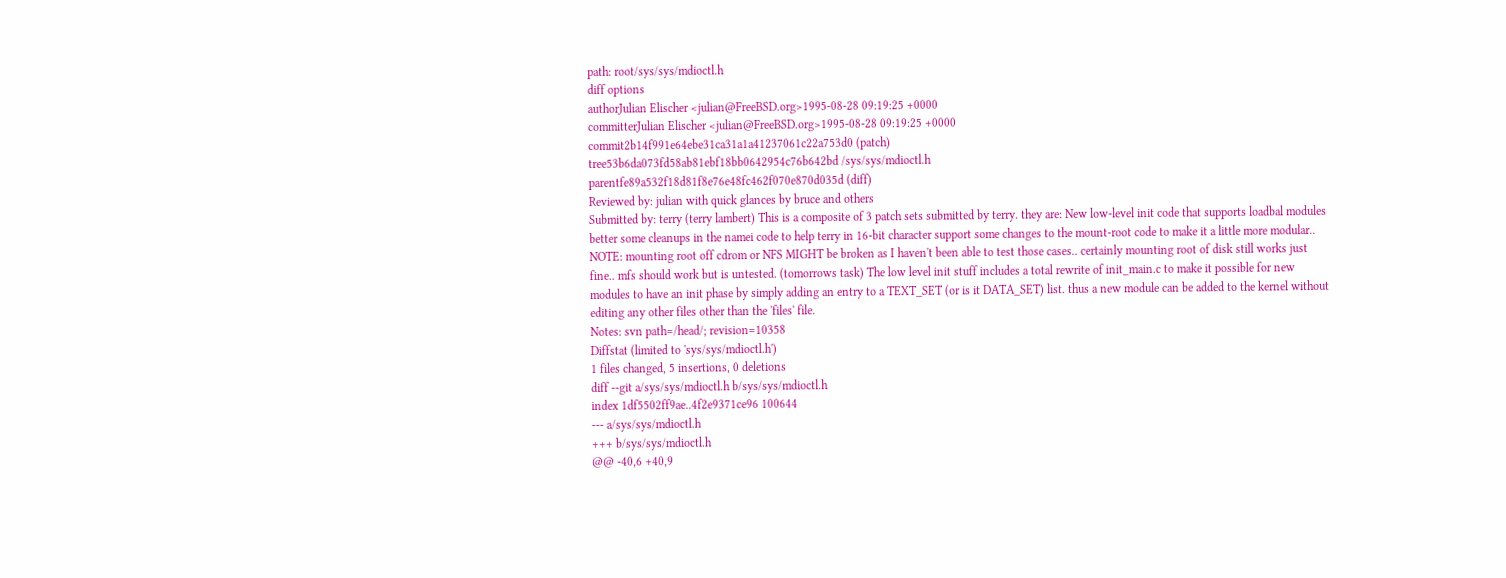path: root/sys/sys/mdioctl.h
diff options
authorJulian Elischer <julian@FreeBSD.org>1995-08-28 09:19:25 +0000
committerJulian Elischer <julian@FreeBSD.org>1995-08-28 09:19:25 +0000
commit2b14f991e64ebe31ca31a1a41237061c22a753d0 (patch)
tree53b6da073fd58ab81ebf18bb0642954c76b642bd /sys/sys/mdioctl.h
parentfe89a532f18d81f8e76e48fc462f070e870d035d (diff)
Reviewed by: julian with quick glances by bruce and others
Submitted by: terry (terry lambert) This is a composite of 3 patch sets submitted by terry. they are: New low-level init code that supports loadbal modules better some cleanups in the namei code to help terry in 16-bit character support some changes to the mount-root code to make it a little more modular.. NOTE: mounting root off cdrom or NFS MIGHT be broken as I haven't been able to test those cases.. certainly mounting root of disk still works just fine.. mfs should work but is untested. (tomorrows task) The low level init stuff includes a total rewrite of init_main.c to make it possible for new modules to have an init phase by simply adding an entry to a TEXT_SET (or is it DATA_SET) list. thus a new module can be added to the kernel without editing any other files other than the 'files' file.
Notes: svn path=/head/; revision=10358
Diffstat (limited to 'sys/sys/mdioctl.h')
1 files changed, 5 insertions, 0 deletions
diff --git a/sys/sys/mdioctl.h b/sys/sys/mdioctl.h
index 1df5502ff9ae..4f2e9371ce96 100644
--- a/sys/sys/mdioctl.h
+++ b/sys/sys/mdioctl.h
@@ -40,6 +40,9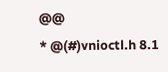@@
* @(#)vnioctl.h 8.1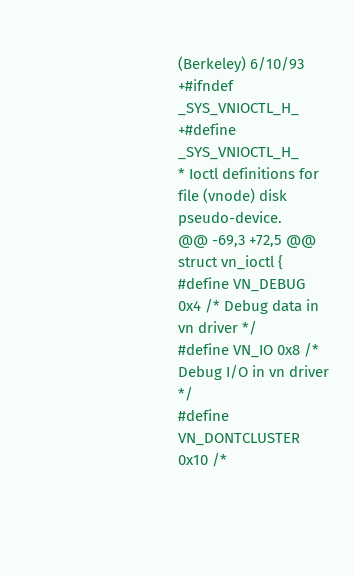(Berkeley) 6/10/93
+#ifndef _SYS_VNIOCTL_H_
+#define _SYS_VNIOCTL_H_
* Ioctl definitions for file (vnode) disk pseudo-device.
@@ -69,3 +72,5 @@ struct vn_ioctl {
#define VN_DEBUG 0x4 /* Debug data in vn driver */
#define VN_IO 0x8 /* Debug I/O in vn driver */
#define VN_DONTCLUSTER 0x10 /*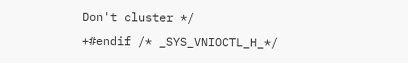Don't cluster */
+#endif /* _SYS_VNIOCTL_H_*/